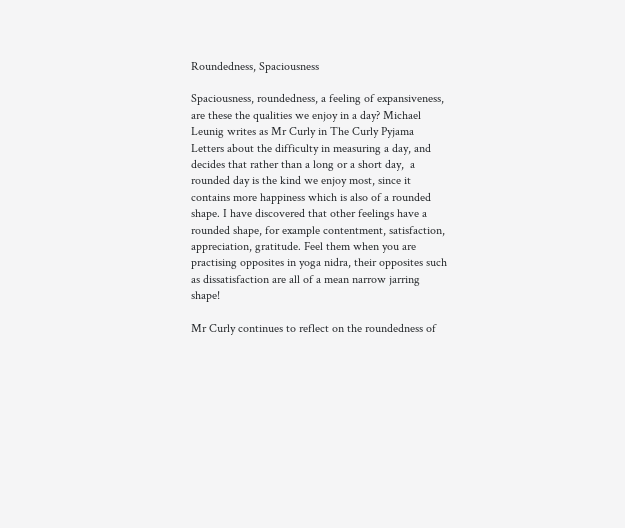Roundedness, Spaciousness

Spaciousness, roundedness, a feeling of expansiveness, are these the qualities we enjoy in a day? Michael Leunig writes as Mr Curly in The Curly Pyjama Letters about the difficulty in measuring a day, and decides that rather than a long or a short day,  a rounded day is the kind we enjoy most, since it contains more happiness which is also of a rounded shape. I have discovered that other feelings have a rounded shape, for example contentment, satisfaction, appreciation, gratitude. Feel them when you are practising opposites in yoga nidra, their opposites such as dissatisfaction are all of a mean narrow jarring shape!

Mr Curly continues to reflect on the roundedness of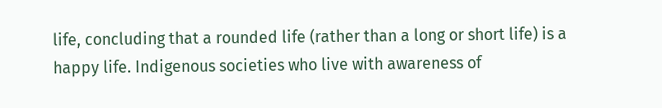life, concluding that a rounded life (rather than a long or short life) is a happy life. Indigenous societies who live with awareness of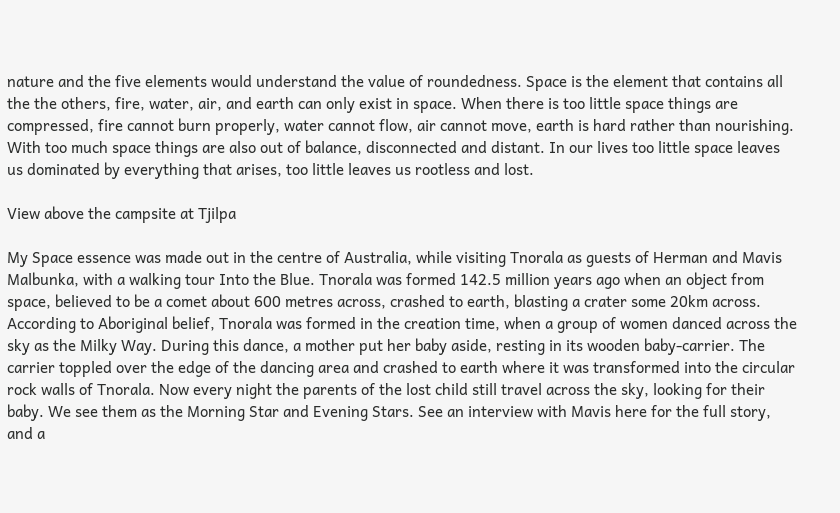nature and the five elements would understand the value of roundedness. Space is the element that contains all the the others, fire, water, air, and earth can only exist in space. When there is too little space things are compressed, fire cannot burn properly, water cannot flow, air cannot move, earth is hard rather than nourishing. With too much space things are also out of balance, disconnected and distant. In our lives too little space leaves us dominated by everything that arises, too little leaves us rootless and lost.

View above the campsite at Tjilpa

My Space essence was made out in the centre of Australia, while visiting Tnorala as guests of Herman and Mavis Malbunka, with a walking tour Into the Blue. Tnorala was formed 142.5 million years ago when an object from space, believed to be a comet about 600 metres across, crashed to earth, blasting a crater some 20km across. According to Aboriginal belief, Tnorala was formed in the creation time, when a group of women danced across the sky as the Milky Way. During this dance, a mother put her baby aside, resting in its wooden baby-carrier. The carrier toppled over the edge of the dancing area and crashed to earth where it was transformed into the circular rock walls of Tnorala. Now every night the parents of the lost child still travel across the sky, looking for their baby. We see them as the Morning Star and Evening Stars. See an interview with Mavis here for the full story, and a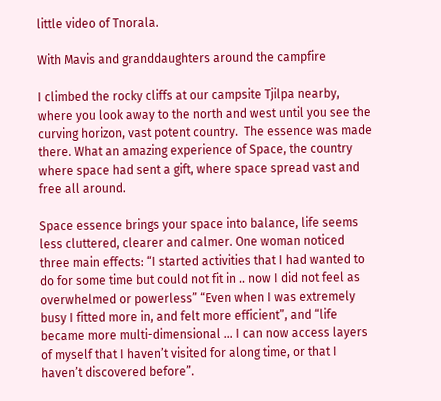little video of Tnorala.

With Mavis and granddaughters around the campfire

I climbed the rocky cliffs at our campsite Tjilpa nearby, where you look away to the north and west until you see the curving horizon, vast potent country.  The essence was made there. What an amazing experience of Space, the country where space had sent a gift, where space spread vast and free all around.

Space essence brings your space into balance, life seems less cluttered, clearer and calmer. One woman noticed three main effects: “I started activities that I had wanted to do for some time but could not fit in .. now I did not feel as overwhelmed or powerless” “Even when I was extremely busy I fitted more in, and felt more efficient”, and “life became more multi-dimensional … I can now access layers of myself that I haven’t visited for along time, or that I haven’t discovered before”.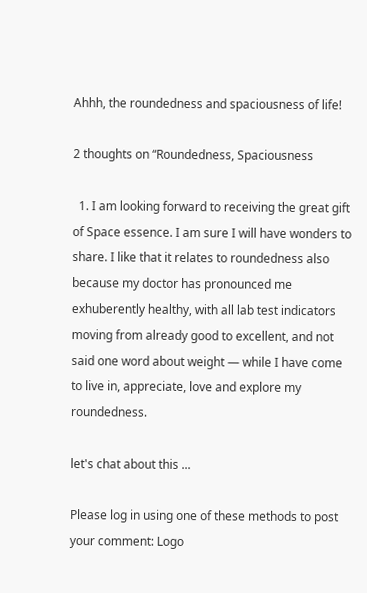Ahhh, the roundedness and spaciousness of life!

2 thoughts on “Roundedness, Spaciousness

  1. I am looking forward to receiving the great gift of Space essence. I am sure I will have wonders to share. I like that it relates to roundedness also because my doctor has pronounced me exhuberently healthy, with all lab test indicators moving from already good to excellent, and not said one word about weight — while I have come to live in, appreciate, love and explore my roundedness.

let's chat about this ...

Please log in using one of these methods to post your comment: Logo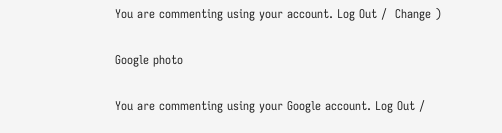You are commenting using your account. Log Out /  Change )

Google photo

You are commenting using your Google account. Log Out /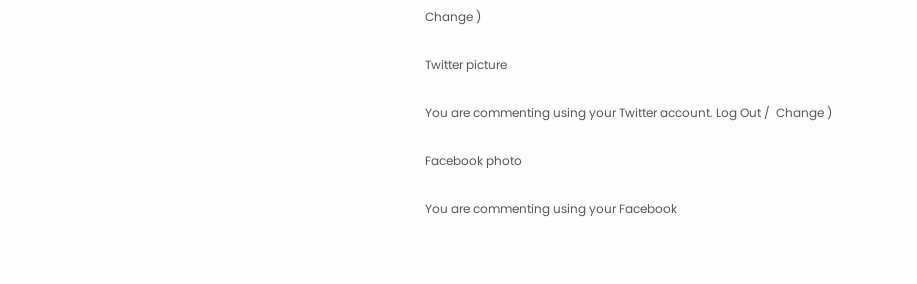Change )

Twitter picture

You are commenting using your Twitter account. Log Out /  Change )

Facebook photo

You are commenting using your Facebook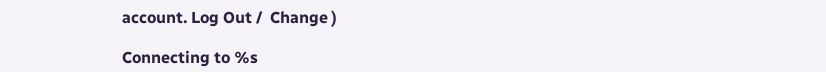account. Log Out /  Change )

Connecting to %s